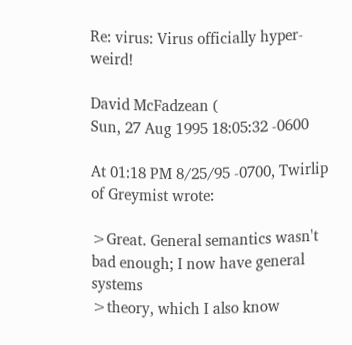Re: virus: Virus officially hyper-weird!

David McFadzean (
Sun, 27 Aug 1995 18:05:32 -0600

At 01:18 PM 8/25/95 -0700, Twirlip of Greymist wrote:

>Great. General semantics wasn't bad enough; I now have general systems
>theory, which I also know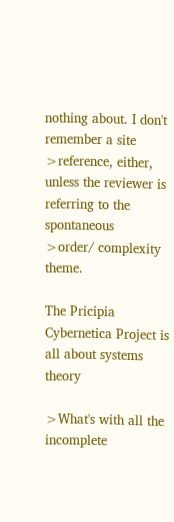nothing about. I don't remember a site
>reference, either, unless the reviewer is referring to the spontaneous
>order/ complexity theme.

The Pricipia Cybernetica Project is all about systems theory

>What's with all the incomplete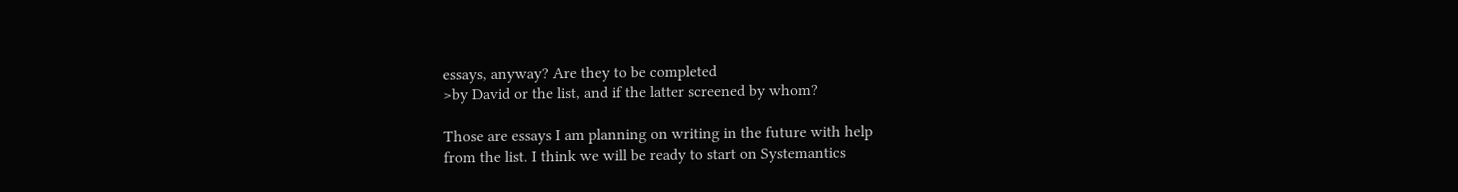essays, anyway? Are they to be completed
>by David or the list, and if the latter screened by whom?

Those are essays I am planning on writing in the future with help
from the list. I think we will be ready to start on Systemantics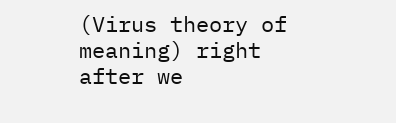(Virus theory of meaning) right after we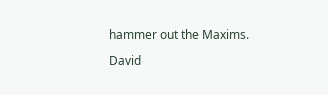hammer out the Maxims.

David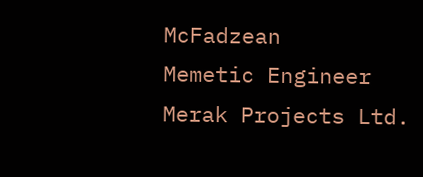McFadzean
Memetic Engineer
Merak Projects Ltd.